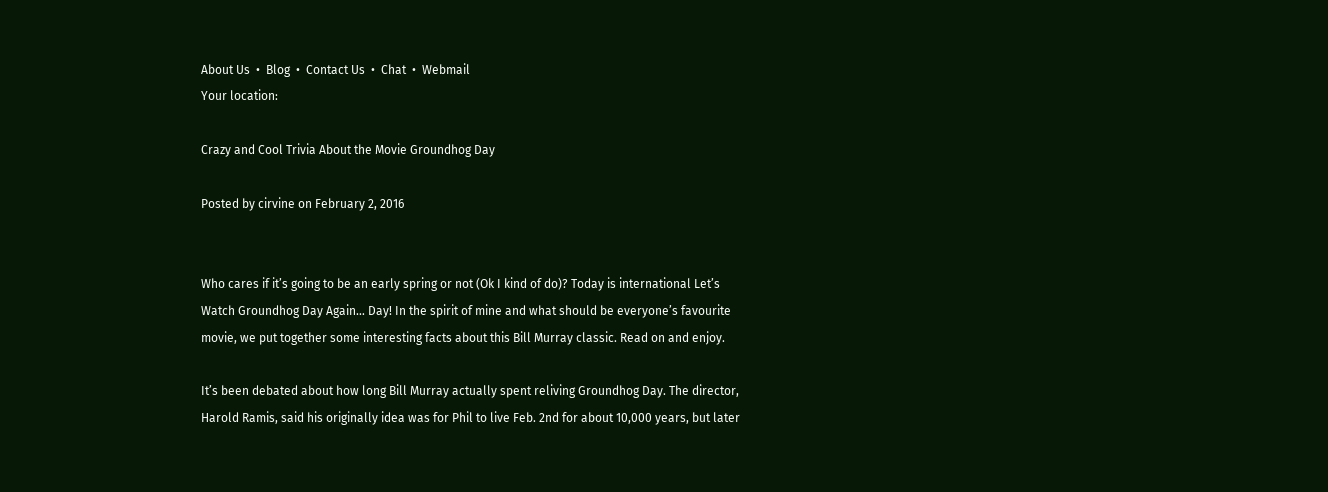About Us  •  Blog  •  Contact Us  •  Chat  •  Webmail
Your location:

Crazy and Cool Trivia About the Movie Groundhog Day

Posted by cirvine on February 2, 2016


Who cares if it’s going to be an early spring or not (Ok I kind of do)? Today is international Let’s Watch Groundhog Day Again… Day! In the spirit of mine and what should be everyone’s favourite movie, we put together some interesting facts about this Bill Murray classic. Read on and enjoy.

It’s been debated about how long Bill Murray actually spent reliving Groundhog Day. The director, Harold Ramis, said his originally idea was for Phil to live Feb. 2nd for about 10,000 years, but later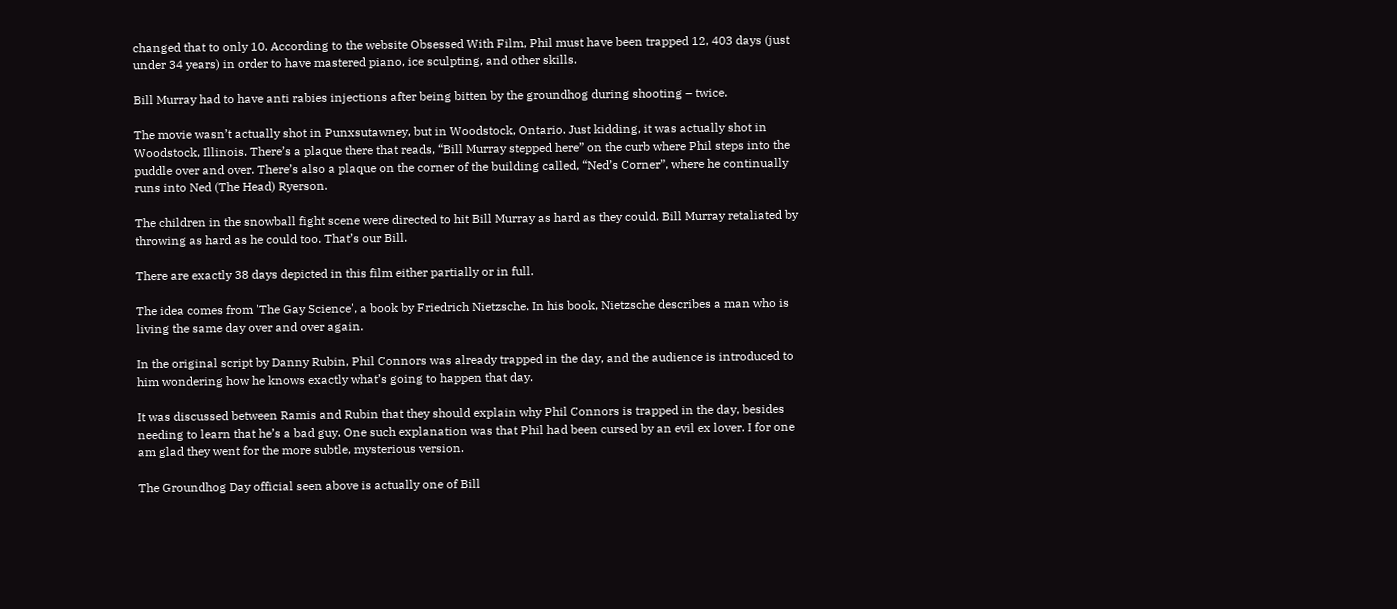changed that to only 10. According to the website Obsessed With Film, Phil must have been trapped 12, 403 days (just under 34 years) in order to have mastered piano, ice sculpting, and other skills.

Bill Murray had to have anti rabies injections after being bitten by the groundhog during shooting – twice.

The movie wasn’t actually shot in Punxsutawney, but in Woodstock, Ontario. Just kidding, it was actually shot in Woodstock, Illinois. There’s a plaque there that reads, “Bill Murray stepped here” on the curb where Phil steps into the puddle over and over. There’s also a plaque on the corner of the building called, “Ned’s Corner”, where he continually runs into Ned (The Head) Ryerson.

The children in the snowball fight scene were directed to hit Bill Murray as hard as they could. Bill Murray retaliated by throwing as hard as he could too. That’s our Bill.

There are exactly 38 days depicted in this film either partially or in full.

The idea comes from 'The Gay Science', a book by Friedrich Nietzsche. In his book, Nietzsche describes a man who is living the same day over and over again.

In the original script by Danny Rubin, Phil Connors was already trapped in the day, and the audience is introduced to him wondering how he knows exactly what’s going to happen that day.

It was discussed between Ramis and Rubin that they should explain why Phil Connors is trapped in the day, besides needing to learn that he’s a bad guy. One such explanation was that Phil had been cursed by an evil ex lover. I for one am glad they went for the more subtle, mysterious version.

The Groundhog Day official seen above is actually one of Bill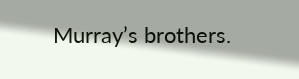Murray’s brothers.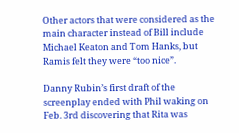Other actors that were considered as the main character instead of Bill include Michael Keaton and Tom Hanks, but Ramis felt they were “too nice”.

Danny Rubin’s first draft of the screenplay ended with Phil waking on Feb. 3rd discovering that Rita was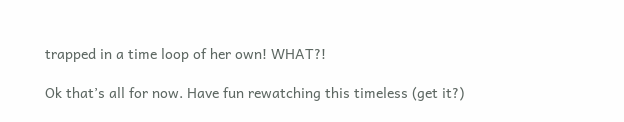trapped in a time loop of her own! WHAT?!

Ok that’s all for now. Have fun rewatching this timeless (get it?)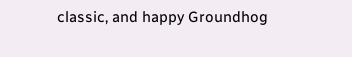classic, and happy Groundhog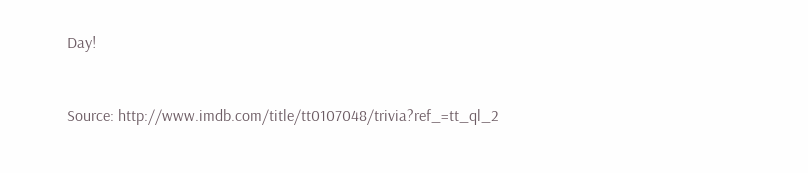Day!


Source: http://www.imdb.com/title/tt0107048/trivia?ref_=tt_ql_2